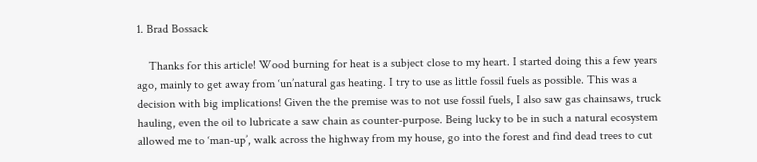1. Brad Bossack

    Thanks for this article! Wood burning for heat is a subject close to my heart. I started doing this a few years ago, mainly to get away from ‘un’natural gas heating. I try to use as little fossil fuels as possible. This was a decision with big implications! Given the the premise was to not use fossil fuels, I also saw gas chainsaws, truck hauling, even the oil to lubricate a saw chain as counter-purpose. Being lucky to be in such a natural ecosystem allowed me to ‘man-up’, walk across the highway from my house, go into the forest and find dead trees to cut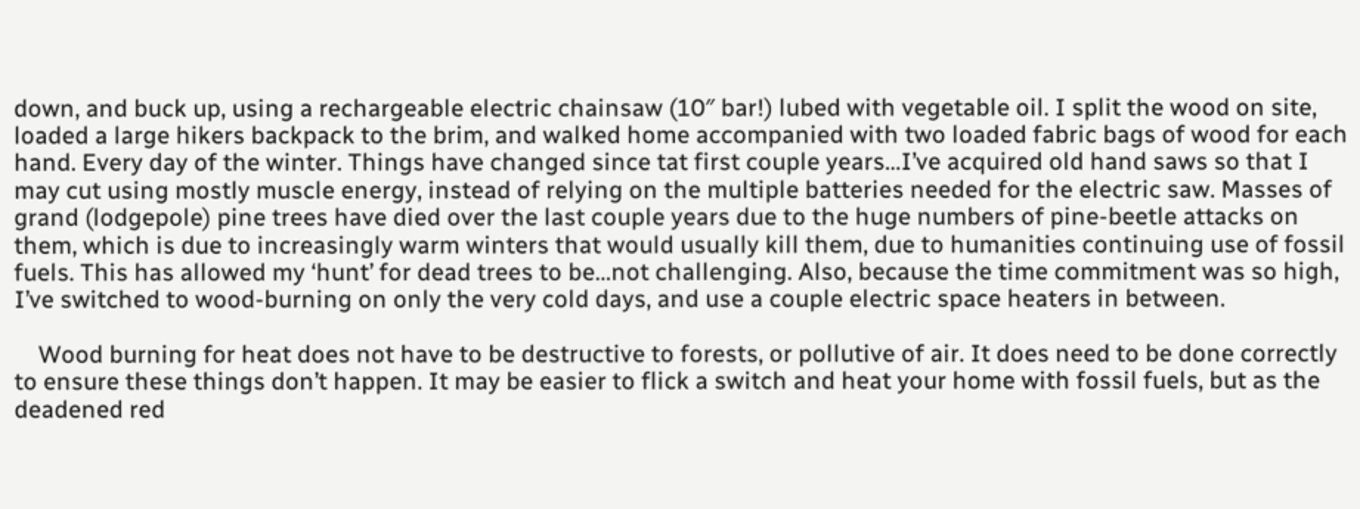down, and buck up, using a rechargeable electric chainsaw (10″ bar!) lubed with vegetable oil. I split the wood on site, loaded a large hikers backpack to the brim, and walked home accompanied with two loaded fabric bags of wood for each hand. Every day of the winter. Things have changed since tat first couple years…I’ve acquired old hand saws so that I may cut using mostly muscle energy, instead of relying on the multiple batteries needed for the electric saw. Masses of grand (lodgepole) pine trees have died over the last couple years due to the huge numbers of pine-beetle attacks on them, which is due to increasingly warm winters that would usually kill them, due to humanities continuing use of fossil fuels. This has allowed my ‘hunt’ for dead trees to be…not challenging. Also, because the time commitment was so high, I’ve switched to wood-burning on only the very cold days, and use a couple electric space heaters in between.

    Wood burning for heat does not have to be destructive to forests, or pollutive of air. It does need to be done correctly to ensure these things don’t happen. It may be easier to flick a switch and heat your home with fossil fuels, but as the deadened red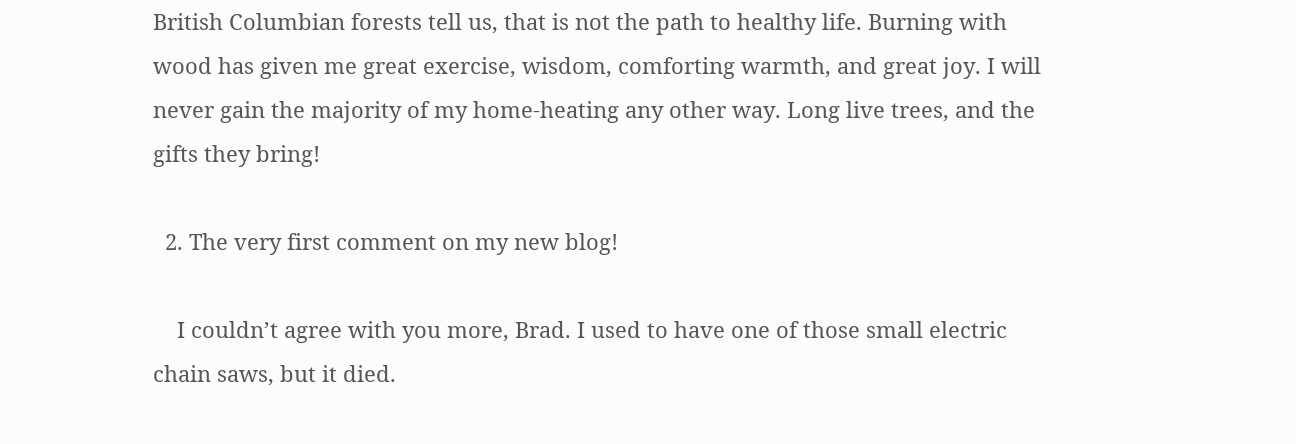British Columbian forests tell us, that is not the path to healthy life. Burning with wood has given me great exercise, wisdom, comforting warmth, and great joy. I will never gain the majority of my home-heating any other way. Long live trees, and the gifts they bring!

  2. The very first comment on my new blog!

    I couldn’t agree with you more, Brad. I used to have one of those small electric chain saws, but it died.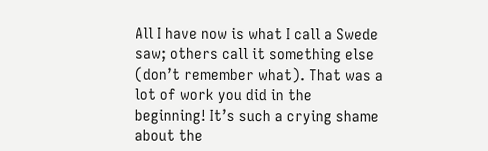All I have now is what I call a Swede saw; others call it something else (don’t remember what). That was a lot of work you did in the beginning! It’s such a crying shame about the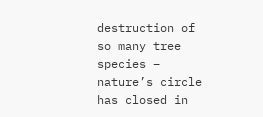destruction of so many tree species – nature’s circle has closed in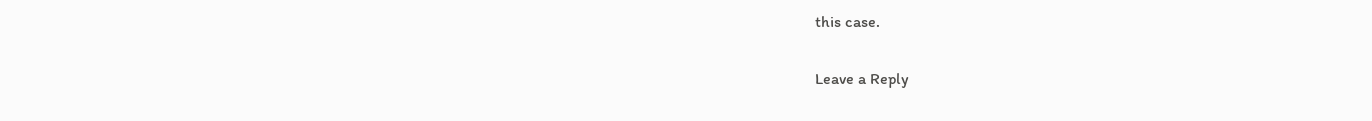this case.

Leave a Reply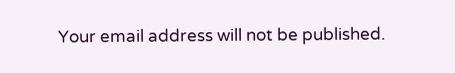Your email address will not be published.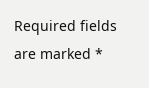Required fields are marked *